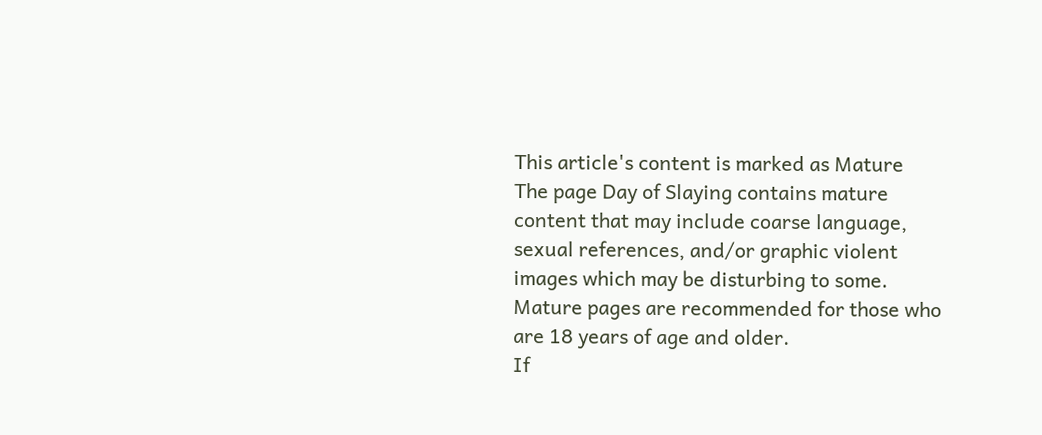This article's content is marked as Mature
The page Day of Slaying contains mature content that may include coarse language, sexual references, and/or graphic violent images which may be disturbing to some. Mature pages are recommended for those who are 18 years of age and older.
If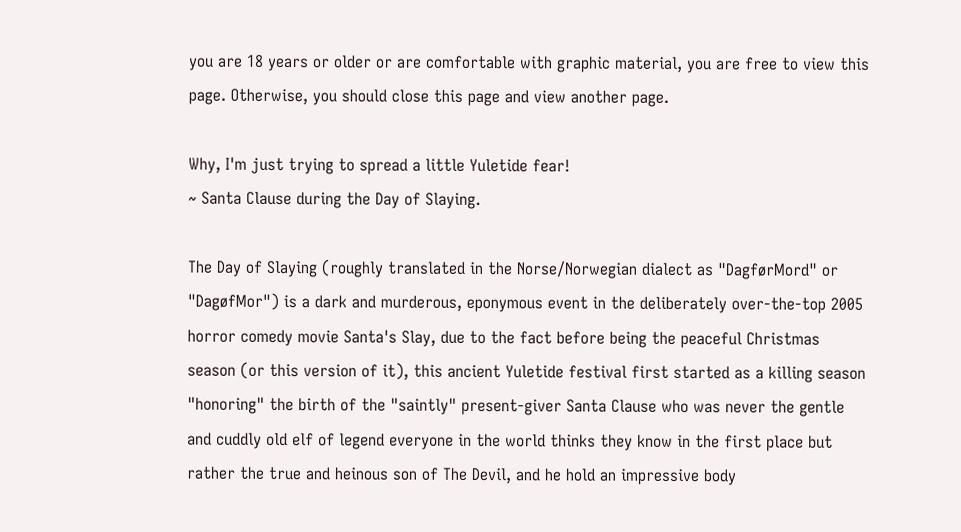you are 18 years or older or are comfortable with graphic material, you are free to view this page. Otherwise, you should close this page and view another page.

Why, I'm just trying to spread a little Yuletide fear!
~ Santa Clause during the Day of Slaying.

The Day of Slaying (roughly translated in the Norse/Norwegian dialect as "DagførMord" or "DagøfMor") is a dark and murderous, eponymous event in the deliberately over-the-top 2005 horror comedy movie Santa's Slay, due to the fact before being the peaceful Christmas season (or this version of it), this ancient Yuletide festival first started as a killing season "honoring" the birth of the "saintly" present-giver Santa Clause who was never the gentle and cuddly old elf of legend everyone in the world thinks they know in the first place but rather the true and heinous son of The Devil, and he hold an impressive body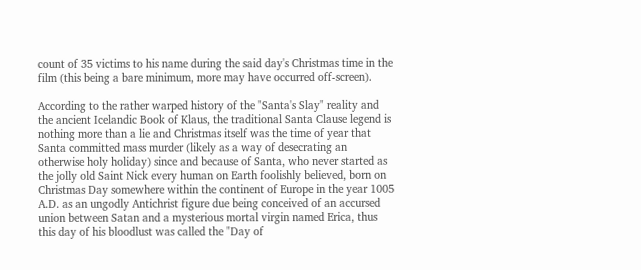count of 35 victims to his name during the said day's Christmas time in the film (this being a bare minimum, more may have occurred off-screen).

According to the rather warped history of the "Santa's Slay" reality and the ancient Icelandic Book of Klaus, the traditional Santa Clause legend is nothing more than a lie and Christmas itself was the time of year that Santa committed mass murder (likely as a way of desecrating an otherwise holy holiday) since and because of Santa, who never started as the jolly old Saint Nick every human on Earth foolishly believed, born on Christmas Day somewhere within the continent of Europe in the year 1005 A.D. as an ungodly Antichrist figure due being conceived of an accursed union between Satan and a mysterious mortal virgin named Erica, thus this day of his bloodlust was called the "Day of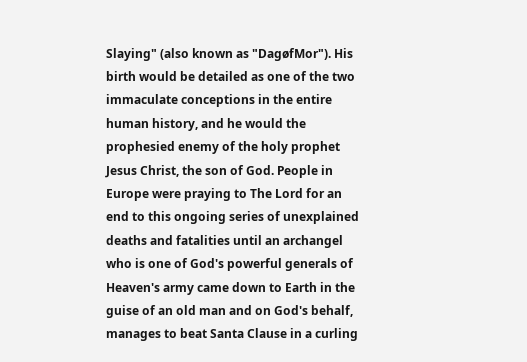Slaying" (also known as "DagøfMor"). His birth would be detailed as one of the two immaculate conceptions in the entire human history, and he would the prophesied enemy of the holy prophet Jesus Christ, the son of God. People in Europe were praying to The Lord for an end to this ongoing series of unexplained deaths and fatalities until an archangel who is one of God's powerful generals of Heaven's army came down to Earth in the guise of an old man and on God's behalf, manages to beat Santa Clause in a curling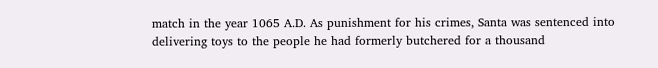match in the year 1065 A.D. As punishment for his crimes, Santa was sentenced into delivering toys to the people he had formerly butchered for a thousand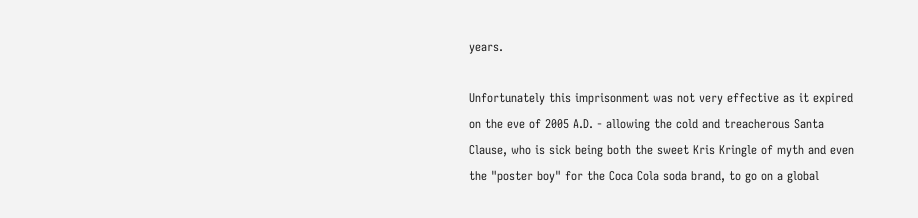years.

Unfortunately this imprisonment was not very effective as it expired on the eve of 2005 A.D. - allowing the cold and treacherous Santa Clause, who is sick being both the sweet Kris Kringle of myth and even the "poster boy" for the Coca Cola soda brand, to go on a global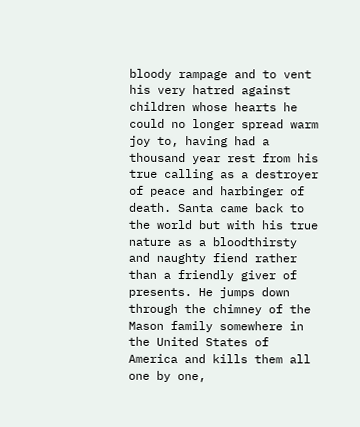bloody rampage and to vent his very hatred against children whose hearts he could no longer spread warm joy to, having had a thousand year rest from his true calling as a destroyer of peace and harbinger of death. Santa came back to the world but with his true nature as a bloodthirsty and naughty fiend rather than a friendly giver of presents. He jumps down through the chimney of the Mason family somewhere in the United States of America and kills them all one by one,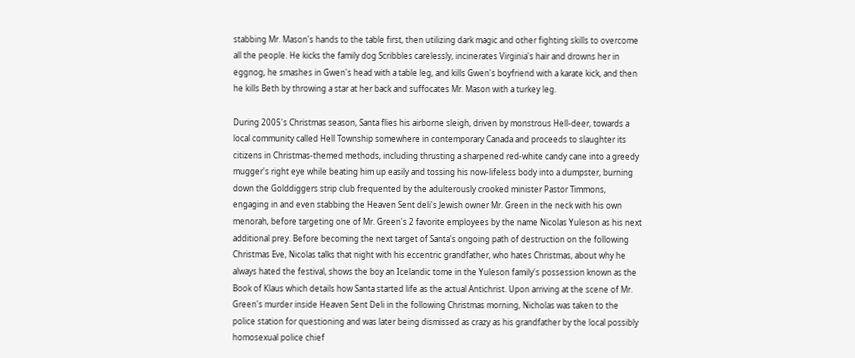stabbing Mr. Mason's hands to the table first, then utilizing dark magic and other fighting skills to overcome all the people. He kicks the family dog Scribbles carelessly, incinerates Virginia's hair and drowns her in eggnog, he smashes in Gwen's head with a table leg, and kills Gwen's boyfriend with a karate kick, and then he kills Beth by throwing a star at her back and suffocates Mr. Mason with a turkey leg.

During 2005's Christmas season, Santa flies his airborne sleigh, driven by monstrous Hell-deer, towards a local community called Hell Township somewhere in contemporary Canada and proceeds to slaughter its citizens in Christmas-themed methods, including thrusting a sharpened red-white candy cane into a greedy mugger's right eye while beating him up easily and tossing his now-lifeless body into a dumpster, burning down the Golddiggers strip club frequented by the adulterously crooked minister Pastor Timmons, engaging in and even stabbing the Heaven Sent deli's Jewish owner Mr. Green in the neck with his own menorah, before targeting one of Mr. Green's 2 favorite employees by the name Nicolas Yuleson as his next additional prey. Before becoming the next target of Santa's ongoing path of destruction on the following Christmas Eve, Nicolas talks that night with his eccentric grandfather, who hates Christmas, about why he always hated the festival, shows the boy an Icelandic tome in the Yuleson family's possession known as the Book of Klaus which details how Santa started life as the actual Antichrist. Upon arriving at the scene of Mr. Green's murder inside Heaven Sent Deli in the following Christmas morning, Nicholas was taken to the police station for questioning and was later being dismissed as crazy as his grandfather by the local possibly homosexual police chief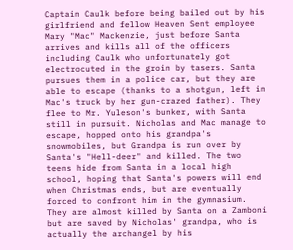Captain Caulk before being bailed out by his girlfriend and fellow Heaven Sent employee Mary "Mac" Mackenzie, just before Santa arrives and kills all of the officers including Caulk who unfortunately got electrocuted in the groin by tasers. Santa pursues them in a police car, but they are able to escape (thanks to a shotgun, left in Mac's truck by her gun-crazed father). They flee to Mr. Yuleson's bunker, with Santa still in pursuit. Nicholas and Mac manage to escape, hopped onto his grandpa's snowmobiles, but Grandpa is run over by Santa's "Hell-deer" and killed. The two teens hide from Santa in a local high school, hoping that Santa's powers will end when Christmas ends, but are eventually forced to confront him in the gymnasium. They are almost killed by Santa on a Zamboni but are saved by Nicholas' grandpa, who is actually the archangel by his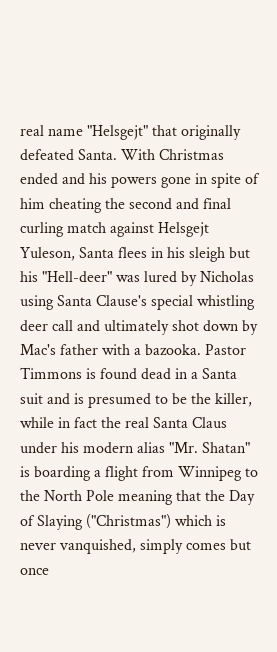real name "Helsgejt" that originally defeated Santa. With Christmas ended and his powers gone in spite of him cheating the second and final curling match against Helsgejt Yuleson, Santa flees in his sleigh but his "Hell-deer" was lured by Nicholas using Santa Clause's special whistling deer call and ultimately shot down by Mac's father with a bazooka. Pastor Timmons is found dead in a Santa suit and is presumed to be the killer, while in fact the real Santa Claus under his modern alias "Mr. Shatan" is boarding a flight from Winnipeg to the North Pole meaning that the Day of Slaying ("Christmas") which is never vanquished, simply comes but once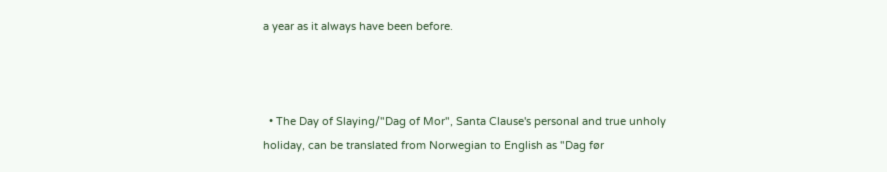a year as it always have been before.



  • The Day of Slaying/"Dag of Mor", Santa Clause's personal and true unholy holiday, can be translated from Norwegian to English as "Dag før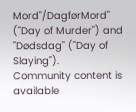Mord"/DagførMord" ("Day of Murder") and "Dødsdag" ("Day of Slaying").
Community content is available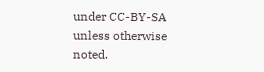under CC-BY-SA unless otherwise noted.